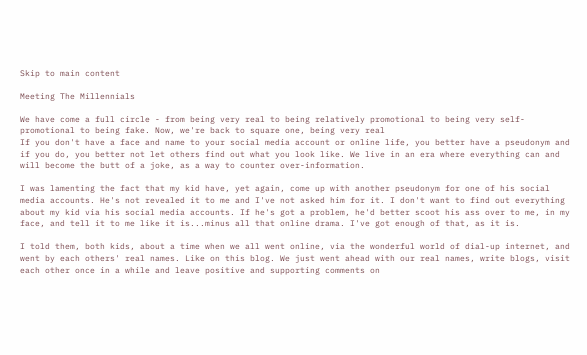Skip to main content

Meeting The Millennials

We have come a full circle - from being very real to being relatively promotional to being very self-promotional to being fake. Now, we're back to square one, being very real
If you don't have a face and name to your social media account or online life, you better have a pseudonym and if you do, you better not let others find out what you look like. We live in an era where everything can and will become the butt of a joke, as a way to counter over-information.

I was lamenting the fact that my kid have, yet again, come up with another pseudonym for one of his social media accounts. He's not revealed it to me and I've not asked him for it. I don't want to find out everything about my kid via his social media accounts. If he's got a problem, he'd better scoot his ass over to me, in my face, and tell it to me like it is...minus all that online drama. I've got enough of that, as it is.

I told them, both kids, about a time when we all went online, via the wonderful world of dial-up internet, and went by each others' real names. Like on this blog. We just went ahead with our real names, write blogs, visit each other once in a while and leave positive and supporting comments on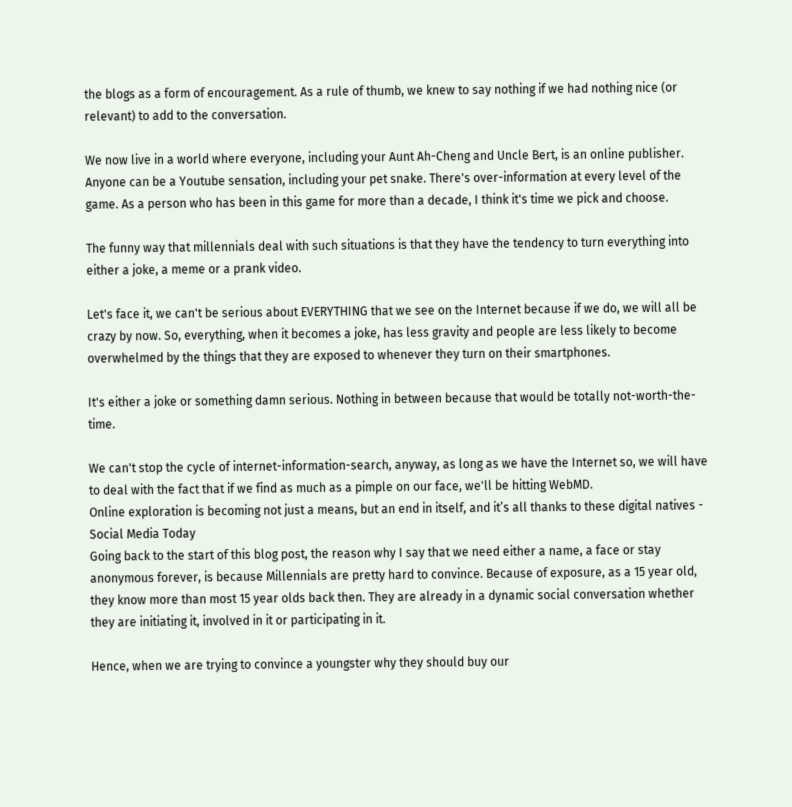the blogs as a form of encouragement. As a rule of thumb, we knew to say nothing if we had nothing nice (or relevant) to add to the conversation.

We now live in a world where everyone, including your Aunt Ah-Cheng and Uncle Bert, is an online publisher. Anyone can be a Youtube sensation, including your pet snake. There's over-information at every level of the game. As a person who has been in this game for more than a decade, I think it's time we pick and choose.

The funny way that millennials deal with such situations is that they have the tendency to turn everything into either a joke, a meme or a prank video.

Let's face it, we can't be serious about EVERYTHING that we see on the Internet because if we do, we will all be crazy by now. So, everything, when it becomes a joke, has less gravity and people are less likely to become overwhelmed by the things that they are exposed to whenever they turn on their smartphones.

It's either a joke or something damn serious. Nothing in between because that would be totally not-worth-the-time.

We can't stop the cycle of internet-information-search, anyway, as long as we have the Internet so, we will have to deal with the fact that if we find as much as a pimple on our face, we'll be hitting WebMD.
Online exploration is becoming not just a means, but an end in itself, and it’s all thanks to these digital natives - Social Media Today
Going back to the start of this blog post, the reason why I say that we need either a name, a face or stay anonymous forever, is because Millennials are pretty hard to convince. Because of exposure, as a 15 year old, they know more than most 15 year olds back then. They are already in a dynamic social conversation whether they are initiating it, involved in it or participating in it.

Hence, when we are trying to convince a youngster why they should buy our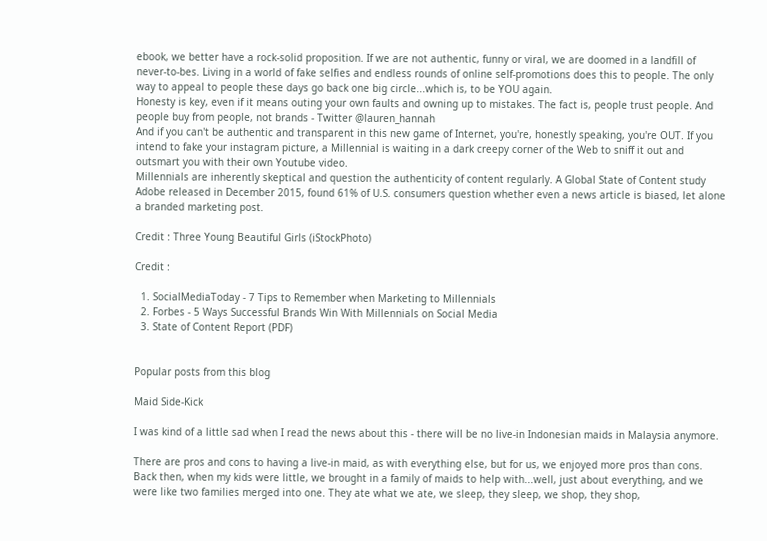ebook, we better have a rock-solid proposition. If we are not authentic, funny or viral, we are doomed in a landfill of never-to-bes. Living in a world of fake selfies and endless rounds of online self-promotions does this to people. The only way to appeal to people these days go back one big circle...which is, to be YOU again.
Honesty is key, even if it means outing your own faults and owning up to mistakes. The fact is, people trust people. And people buy from people, not brands - Twitter @lauren_hannah
And if you can't be authentic and transparent in this new game of Internet, you're, honestly speaking, you're OUT. If you intend to fake your instagram picture, a Millennial is waiting in a dark creepy corner of the Web to sniff it out and outsmart you with their own Youtube video.
Millennials are inherently skeptical and question the authenticity of content regularly. A Global State of Content study Adobe released in December 2015, found 61% of U.S. consumers question whether even a news article is biased, let alone a branded marketing post.

Credit : Three Young Beautiful Girls (iStockPhoto)

Credit :

  1. SocialMediaToday - 7 Tips to Remember when Marketing to Millennials
  2. Forbes - 5 Ways Successful Brands Win With Millennials on Social Media
  3. State of Content Report (PDF)


Popular posts from this blog

Maid Side-Kick

I was kind of a little sad when I read the news about this - there will be no live-in Indonesian maids in Malaysia anymore.

There are pros and cons to having a live-in maid, as with everything else, but for us, we enjoyed more pros than cons. Back then, when my kids were little, we brought in a family of maids to help with...well, just about everything, and we were like two families merged into one. They ate what we ate, we sleep, they sleep, we shop, they shop,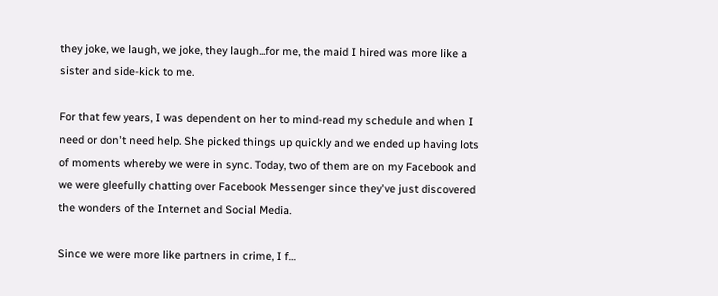they joke, we laugh, we joke, they laugh...for me, the maid I hired was more like a sister and side-kick to me.

For that few years, I was dependent on her to mind-read my schedule and when I need or don't need help. She picked things up quickly and we ended up having lots of moments whereby we were in sync. Today, two of them are on my Facebook and we were gleefully chatting over Facebook Messenger since they've just discovered the wonders of the Internet and Social Media.

Since we were more like partners in crime, I f…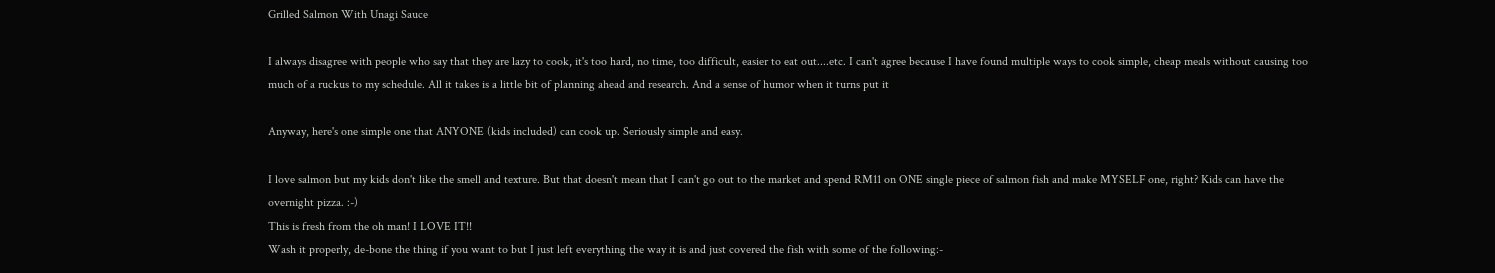Grilled Salmon With Unagi Sauce

I always disagree with people who say that they are lazy to cook, it's too hard, no time, too difficult, easier to eat out....etc. I can't agree because I have found multiple ways to cook simple, cheap meals without causing too much of a ruckus to my schedule. All it takes is a little bit of planning ahead and research. And a sense of humor when it turns put it

Anyway, here's one simple one that ANYONE (kids included) can cook up. Seriously simple and easy.

I love salmon but my kids don't like the smell and texture. But that doesn't mean that I can't go out to the market and spend RM11 on ONE single piece of salmon fish and make MYSELF one, right? Kids can have the overnight pizza. :-)
This is fresh from the oh man! I LOVE IT!!
Wash it properly, de-bone the thing if you want to but I just left everything the way it is and just covered the fish with some of the following:-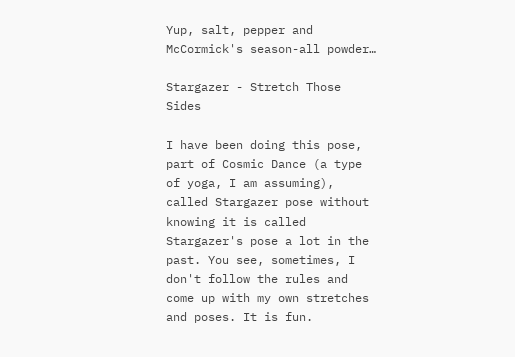Yup, salt, pepper and McCormick's season-all powder…

Stargazer - Stretch Those Sides

I have been doing this pose, part of Cosmic Dance (a type of yoga, I am assuming), called Stargazer pose without knowing it is called Stargazer's pose a lot in the past. You see, sometimes, I don't follow the rules and come up with my own stretches and poses. It is fun.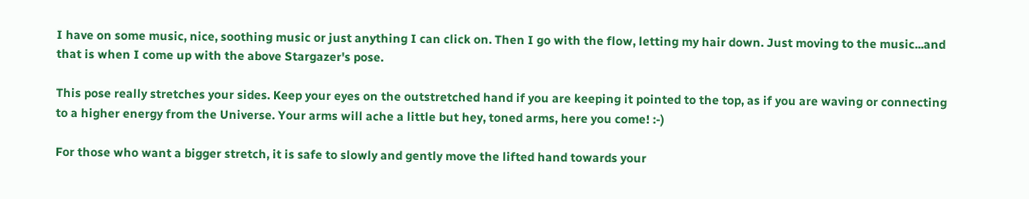I have on some music, nice, soothing music or just anything I can click on. Then I go with the flow, letting my hair down. Just moving to the music...and that is when I come up with the above Stargazer's pose.

This pose really stretches your sides. Keep your eyes on the outstretched hand if you are keeping it pointed to the top, as if you are waving or connecting to a higher energy from the Universe. Your arms will ache a little but hey, toned arms, here you come! :-)

For those who want a bigger stretch, it is safe to slowly and gently move the lifted hand towards your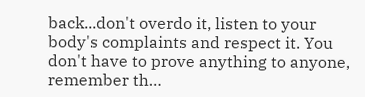back...don't overdo it, listen to your body's complaints and respect it. You don't have to prove anything to anyone, remember th…